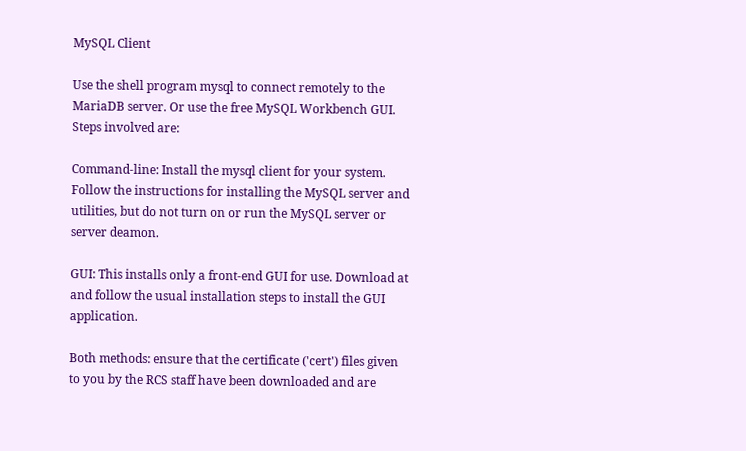MySQL Client

Use the shell program mysql to connect remotely to the MariaDB server. Or use the free MySQL Workbench GUI. Steps involved are:

Command-line: Install the mysql client for your system. Follow the instructions for installing the MySQL server and utilities, but do not turn on or run the MySQL server or server deamon.

GUI: This installs only a front-end GUI for use. Download at and follow the usual installation steps to install the GUI application.

Both methods: ensure that the certificate ('cert') files given to you by the RCS staff have been downloaded and are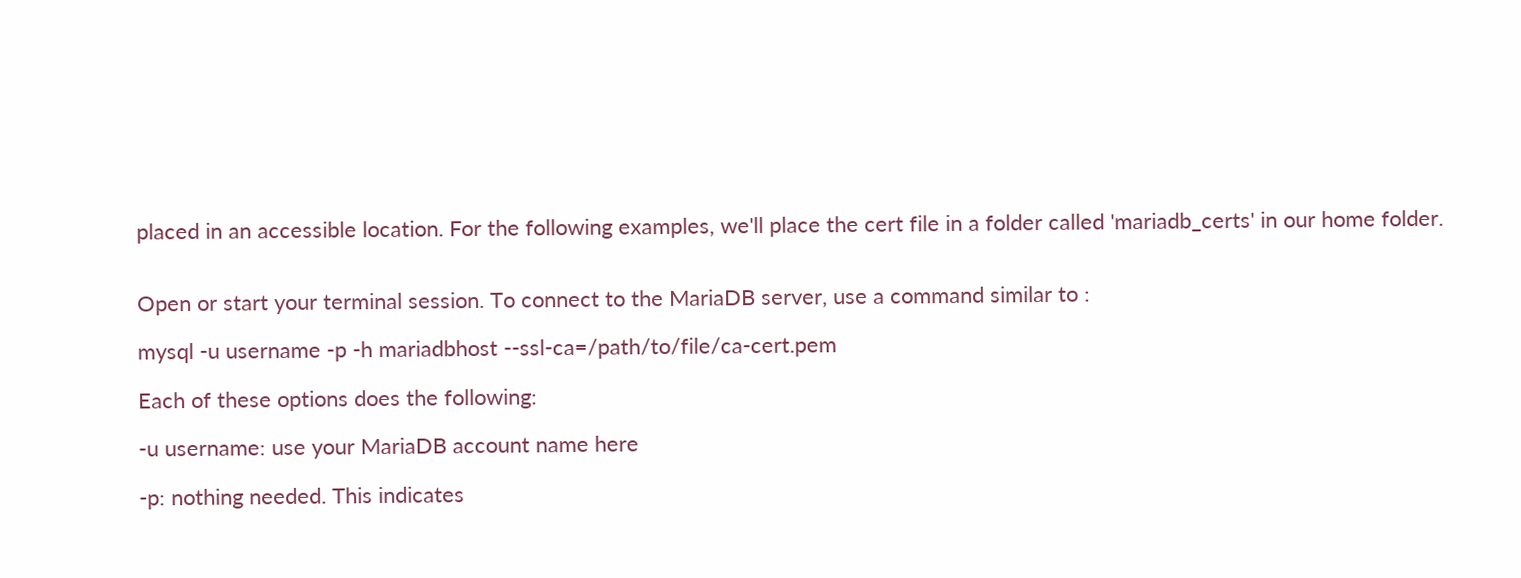placed in an accessible location. For the following examples, we'll place the cert file in a folder called 'mariadb_certs' in our home folder.


Open or start your terminal session. To connect to the MariaDB server, use a command similar to :

mysql -u username -p -h mariadbhost --ssl-ca=/path/to/file/ca-cert.pem

Each of these options does the following:

-u username: use your MariaDB account name here

-p: nothing needed. This indicates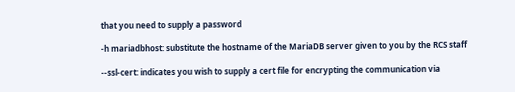that you need to supply a password

-h mariadbhost: substitute the hostname of the MariaDB server given to you by the RCS staff

--ssl-cert: indicates you wish to supply a cert file for encrypting the communication via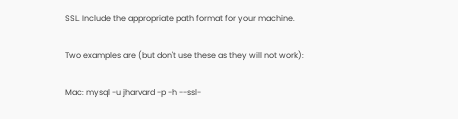SSL. Include the appropriate path format for your machine.

Two examples are (but don't use these as they will not work):

Mac: mysql -u jharvard -p -h --ssl-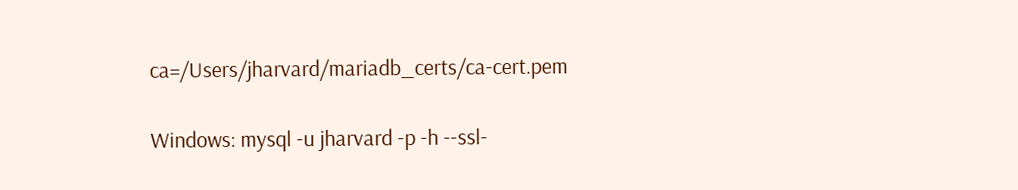ca=/Users/jharvard/mariadb_certs/ca-cert.pem

Windows: mysql -u jharvard -p -h --ssl-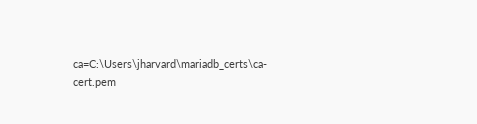ca=C:\Users\jharvard\mariadb_certs\ca-cert.pem